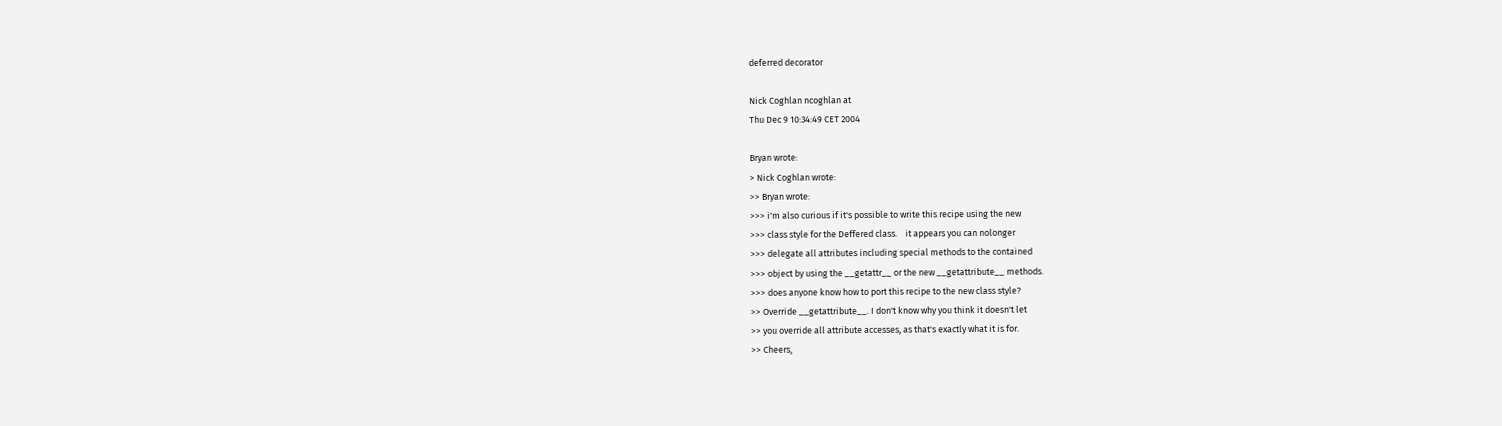deferred decorator

Nick Coghlan ncoghlan at
Thu Dec 9 10:34:49 CET 2004

Bryan wrote:
> Nick Coghlan wrote:
>> Bryan wrote:
>>> i'm also curious if it's possible to write this recipe using the new
>>> class style for the Deffered class.    it appears you can nolonger
>>> delegate all attributes including special methods to the contained
>>> object by using the __getattr__ or the new __getattribute__ methods.
>>> does anyone know how to port this recipe to the new class style?
>> Override __getattribute__. I don't know why you think it doesn't let
>> you override all attribute accesses, as that's exactly what it is for.
>> Cheers,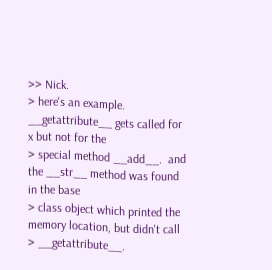>> Nick.
> here's an example. __getattribute__ gets called for x but not for the
> special method __add__.  and the __str__ method was found in the base
> class object which printed the memory location, but didn't call
> __getattribute__.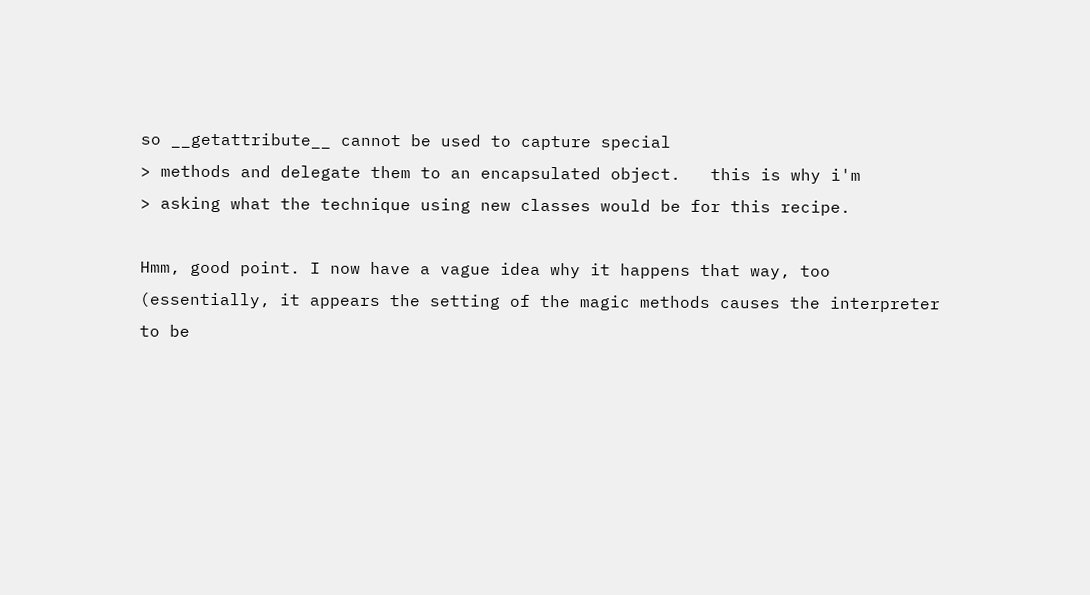so __getattribute__ cannot be used to capture special
> methods and delegate them to an encapsulated object.   this is why i'm
> asking what the technique using new classes would be for this recipe.

Hmm, good point. I now have a vague idea why it happens that way, too
(essentially, it appears the setting of the magic methods causes the interpreter
to be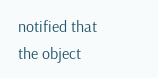notified that the object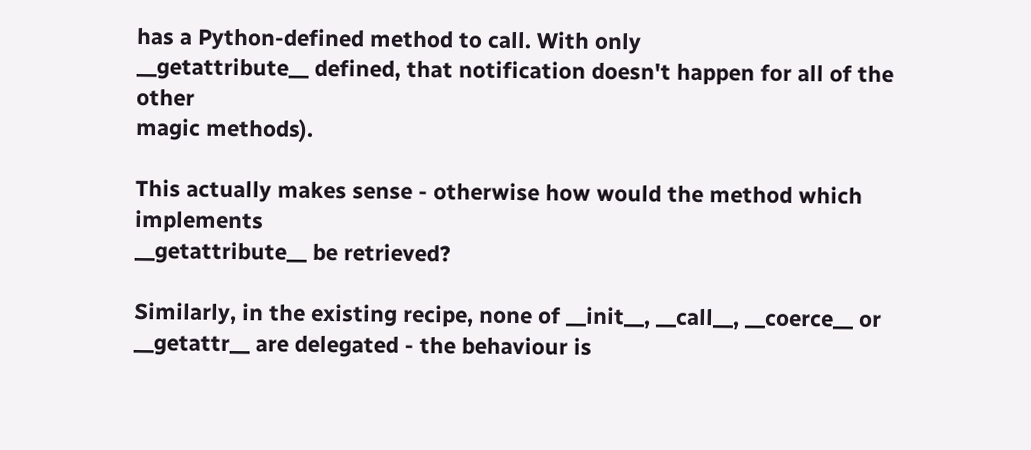has a Python-defined method to call. With only
__getattribute__ defined, that notification doesn't happen for all of the other
magic methods).

This actually makes sense - otherwise how would the method which implements
__getattribute__ be retrieved?

Similarly, in the existing recipe, none of __init__, __call__, __coerce__ or
__getattr__ are delegated - the behaviour is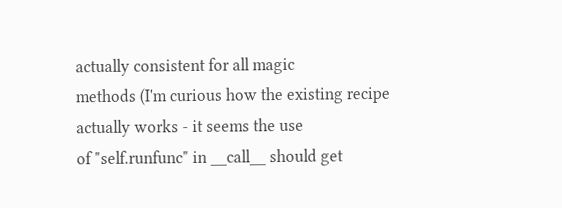actually consistent for all magic
methods (I'm curious how the existing recipe actually works - it seems the use
of "self.runfunc" in __call__ should get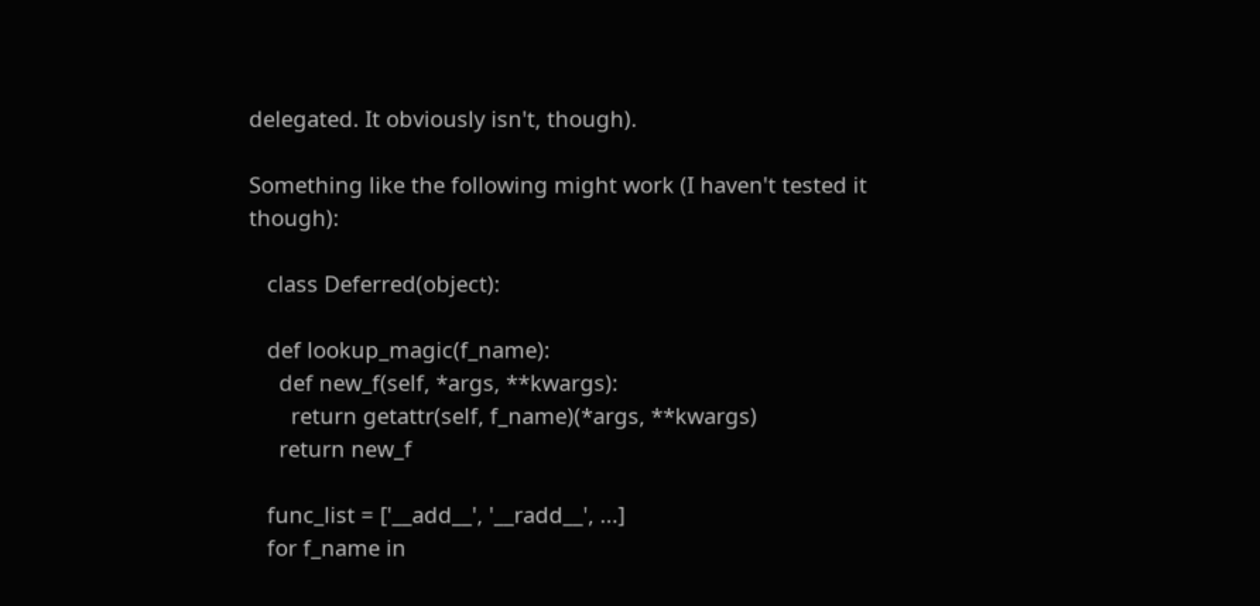delegated. It obviously isn't, though).

Something like the following might work (I haven't tested it though):

   class Deferred(object):

   def lookup_magic(f_name):
     def new_f(self, *args, **kwargs):
       return getattr(self, f_name)(*args, **kwargs)
     return new_f

   func_list = ['__add__', '__radd__', ...]
   for f_name in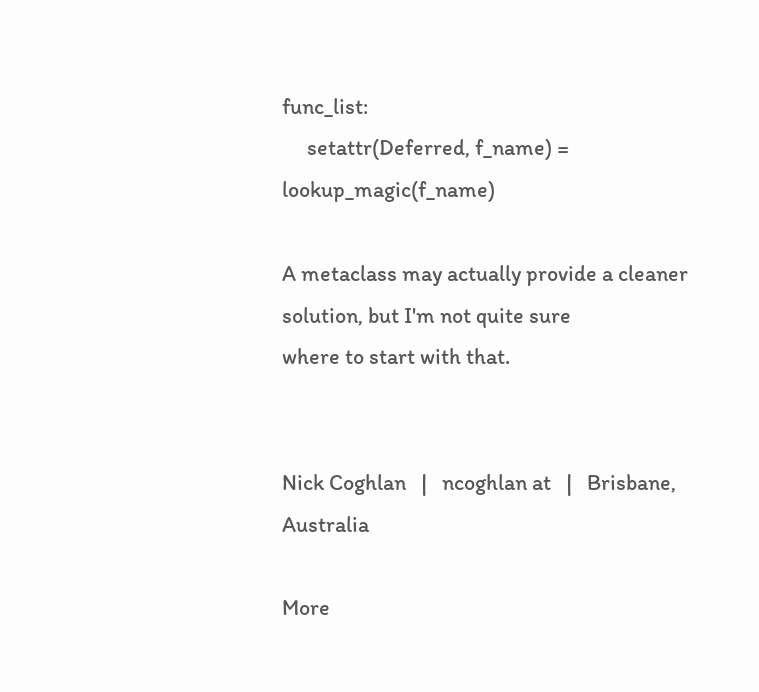func_list:
     setattr(Deferred, f_name) = lookup_magic(f_name)

A metaclass may actually provide a cleaner solution, but I'm not quite sure
where to start with that.


Nick Coghlan   |   ncoghlan at   |   Brisbane, Australia

More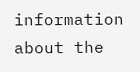information about the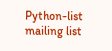Python-list mailing list